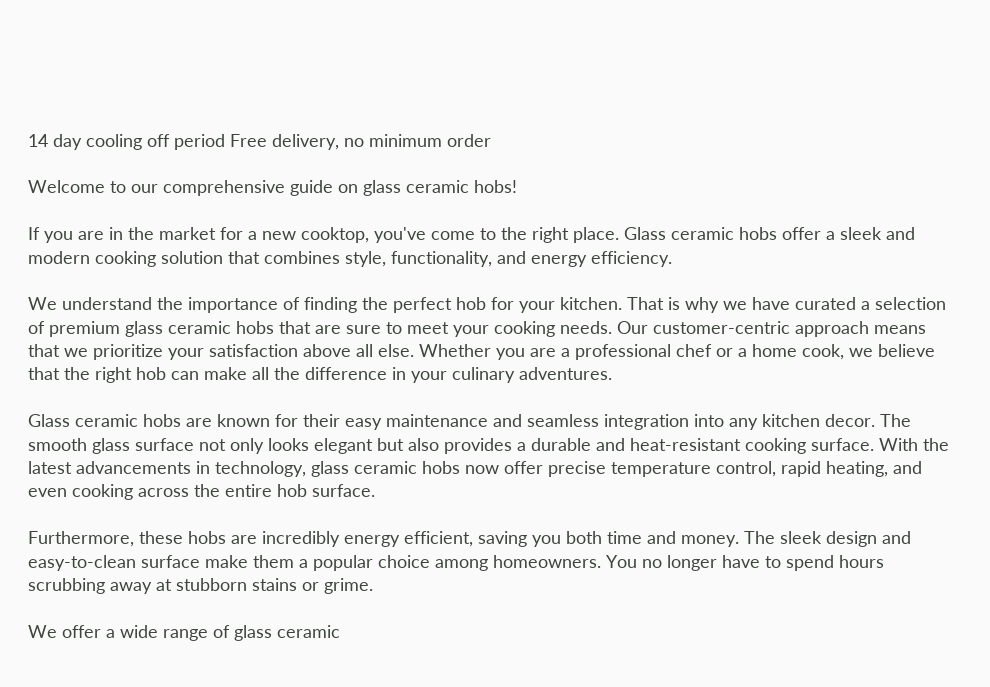14 day cooling off period Free delivery, no minimum order

Welcome to our comprehensive guide on glass ceramic hobs!

If you are in the market for a new cooktop, you've come to the right place. Glass ceramic hobs offer a sleek and modern cooking solution that combines style, functionality, and energy efficiency.

We understand the importance of finding the perfect hob for your kitchen. That is why we have curated a selection of premium glass ceramic hobs that are sure to meet your cooking needs. Our customer-centric approach means that we prioritize your satisfaction above all else. Whether you are a professional chef or a home cook, we believe that the right hob can make all the difference in your culinary adventures.

Glass ceramic hobs are known for their easy maintenance and seamless integration into any kitchen decor. The smooth glass surface not only looks elegant but also provides a durable and heat-resistant cooking surface. With the latest advancements in technology, glass ceramic hobs now offer precise temperature control, rapid heating, and even cooking across the entire hob surface.

Furthermore, these hobs are incredibly energy efficient, saving you both time and money. The sleek design and easy-to-clean surface make them a popular choice among homeowners. You no longer have to spend hours scrubbing away at stubborn stains or grime.

We offer a wide range of glass ceramic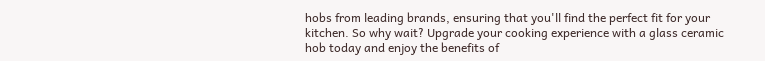hobs from leading brands, ensuring that you'll find the perfect fit for your kitchen. So why wait? Upgrade your cooking experience with a glass ceramic hob today and enjoy the benefits of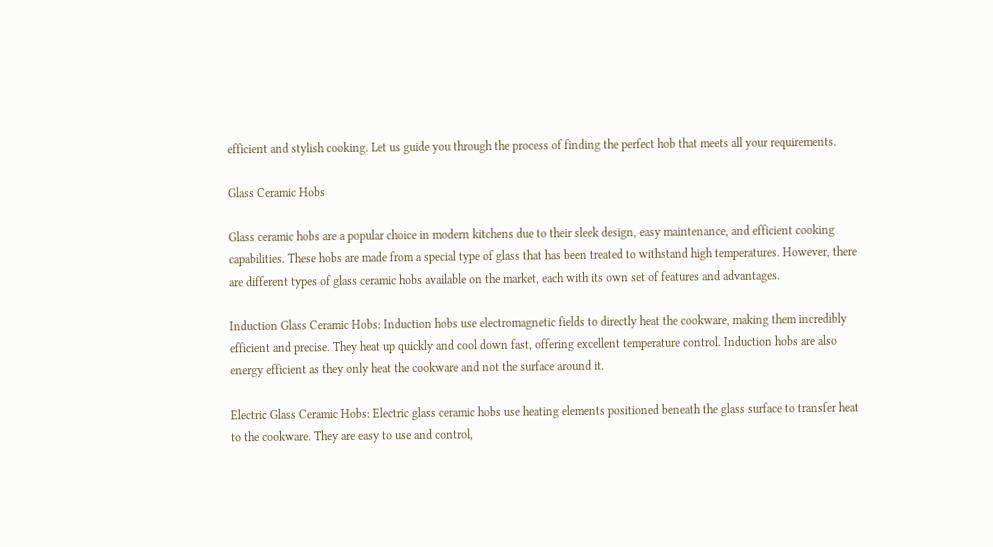efficient and stylish cooking. Let us guide you through the process of finding the perfect hob that meets all your requirements.

Glass Ceramic Hobs

Glass ceramic hobs are a popular choice in modern kitchens due to their sleek design, easy maintenance, and efficient cooking capabilities. These hobs are made from a special type of glass that has been treated to withstand high temperatures. However, there are different types of glass ceramic hobs available on the market, each with its own set of features and advantages.

Induction Glass Ceramic Hobs: Induction hobs use electromagnetic fields to directly heat the cookware, making them incredibly efficient and precise. They heat up quickly and cool down fast, offering excellent temperature control. Induction hobs are also energy efficient as they only heat the cookware and not the surface around it.

Electric Glass Ceramic Hobs: Electric glass ceramic hobs use heating elements positioned beneath the glass surface to transfer heat to the cookware. They are easy to use and control,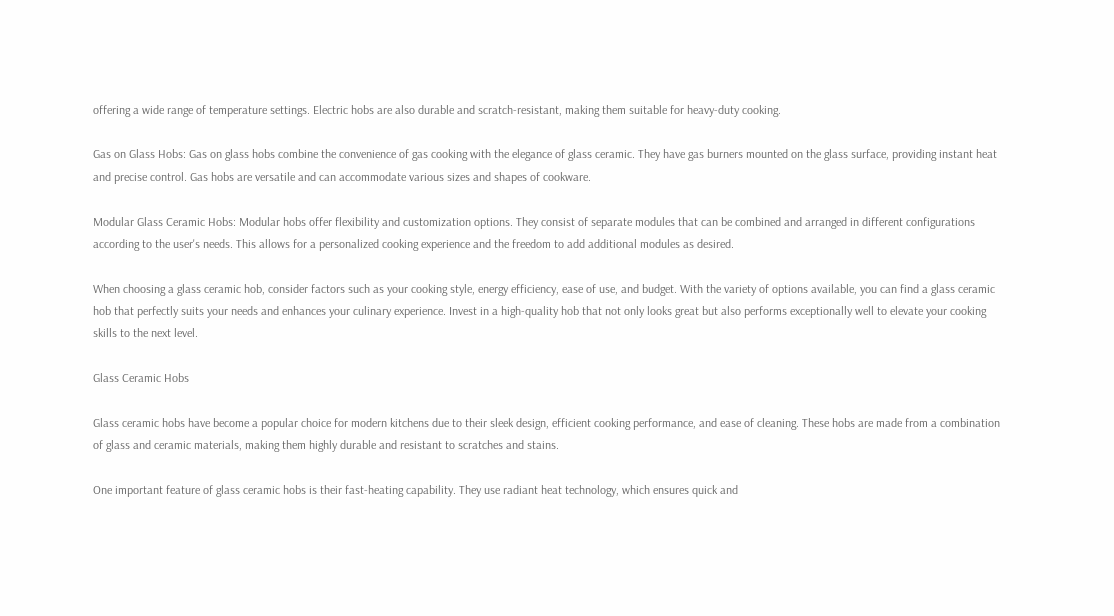offering a wide range of temperature settings. Electric hobs are also durable and scratch-resistant, making them suitable for heavy-duty cooking.

Gas on Glass Hobs: Gas on glass hobs combine the convenience of gas cooking with the elegance of glass ceramic. They have gas burners mounted on the glass surface, providing instant heat and precise control. Gas hobs are versatile and can accommodate various sizes and shapes of cookware.

Modular Glass Ceramic Hobs: Modular hobs offer flexibility and customization options. They consist of separate modules that can be combined and arranged in different configurations according to the user's needs. This allows for a personalized cooking experience and the freedom to add additional modules as desired.

When choosing a glass ceramic hob, consider factors such as your cooking style, energy efficiency, ease of use, and budget. With the variety of options available, you can find a glass ceramic hob that perfectly suits your needs and enhances your culinary experience. Invest in a high-quality hob that not only looks great but also performs exceptionally well to elevate your cooking skills to the next level.

Glass Ceramic Hobs

Glass ceramic hobs have become a popular choice for modern kitchens due to their sleek design, efficient cooking performance, and ease of cleaning. These hobs are made from a combination of glass and ceramic materials, making them highly durable and resistant to scratches and stains.

One important feature of glass ceramic hobs is their fast-heating capability. They use radiant heat technology, which ensures quick and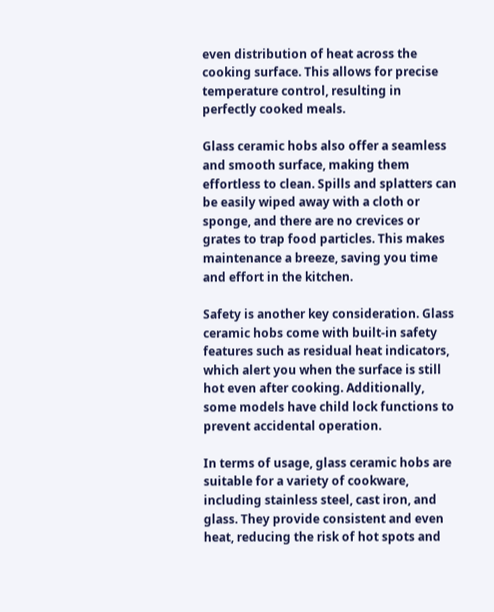even distribution of heat across the cooking surface. This allows for precise temperature control, resulting in perfectly cooked meals.

Glass ceramic hobs also offer a seamless and smooth surface, making them effortless to clean. Spills and splatters can be easily wiped away with a cloth or sponge, and there are no crevices or grates to trap food particles. This makes maintenance a breeze, saving you time and effort in the kitchen.

Safety is another key consideration. Glass ceramic hobs come with built-in safety features such as residual heat indicators, which alert you when the surface is still hot even after cooking. Additionally, some models have child lock functions to prevent accidental operation.

In terms of usage, glass ceramic hobs are suitable for a variety of cookware, including stainless steel, cast iron, and glass. They provide consistent and even heat, reducing the risk of hot spots and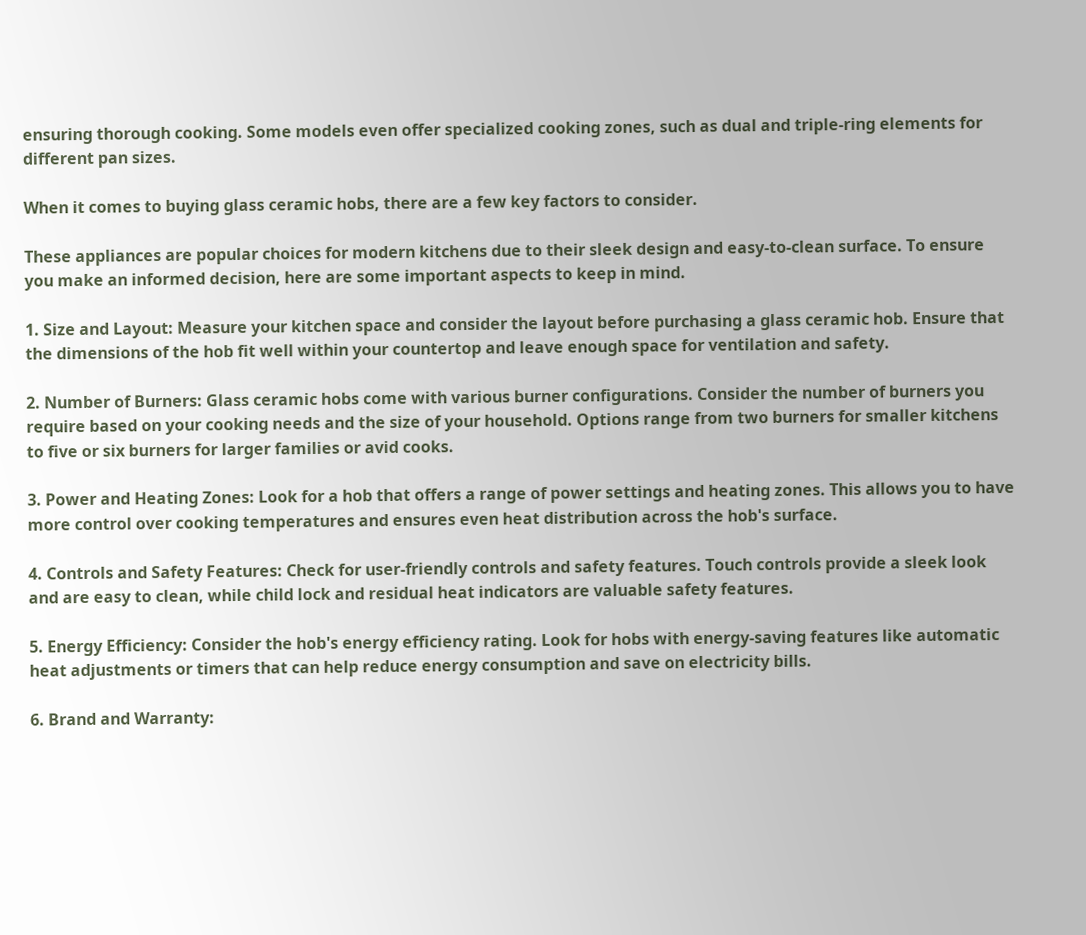ensuring thorough cooking. Some models even offer specialized cooking zones, such as dual and triple-ring elements for different pan sizes.

When it comes to buying glass ceramic hobs, there are a few key factors to consider.

These appliances are popular choices for modern kitchens due to their sleek design and easy-to-clean surface. To ensure you make an informed decision, here are some important aspects to keep in mind.

1. Size and Layout: Measure your kitchen space and consider the layout before purchasing a glass ceramic hob. Ensure that the dimensions of the hob fit well within your countertop and leave enough space for ventilation and safety.

2. Number of Burners: Glass ceramic hobs come with various burner configurations. Consider the number of burners you require based on your cooking needs and the size of your household. Options range from two burners for smaller kitchens to five or six burners for larger families or avid cooks.

3. Power and Heating Zones: Look for a hob that offers a range of power settings and heating zones. This allows you to have more control over cooking temperatures and ensures even heat distribution across the hob's surface.

4. Controls and Safety Features: Check for user-friendly controls and safety features. Touch controls provide a sleek look and are easy to clean, while child lock and residual heat indicators are valuable safety features.

5. Energy Efficiency: Consider the hob's energy efficiency rating. Look for hobs with energy-saving features like automatic heat adjustments or timers that can help reduce energy consumption and save on electricity bills.

6. Brand and Warranty: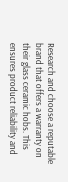Research and choose a reputable brand that offers a warranty on their glass ceramic hobs. This ensures product reliability and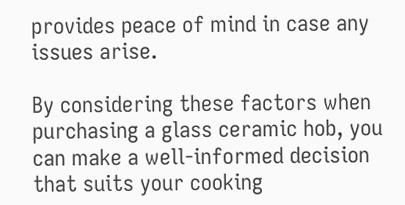provides peace of mind in case any issues arise.

By considering these factors when purchasing a glass ceramic hob, you can make a well-informed decision that suits your cooking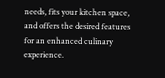needs, fits your kitchen space, and offers the desired features for an enhanced culinary experience.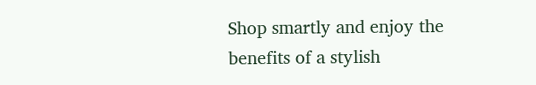Shop smartly and enjoy the benefits of a stylish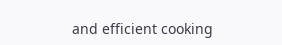and efficient cooking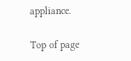appliance.

Top of page